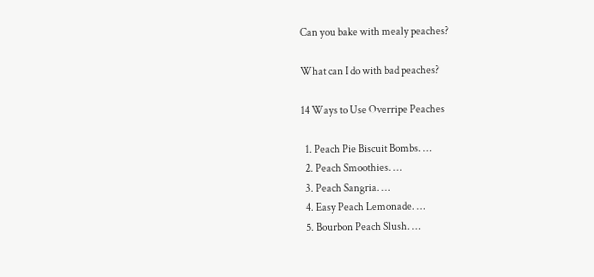Can you bake with mealy peaches?

What can I do with bad peaches?

14 Ways to Use Overripe Peaches

  1. Peach Pie Biscuit Bombs. …
  2. Peach Smoothies. …
  3. Peach Sangria. …
  4. Easy Peach Lemonade. …
  5. Bourbon Peach Slush. …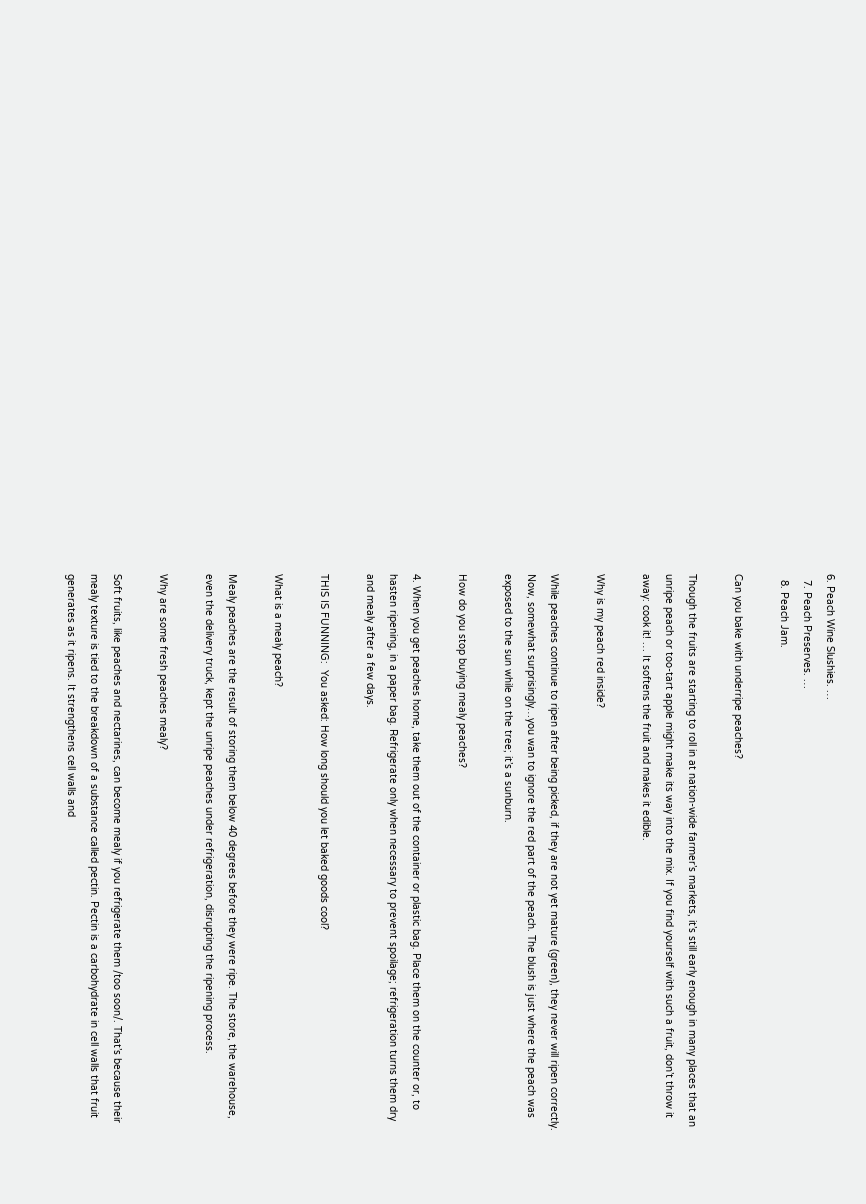6. Peach Wine Slushies. …
  7. Peach Preserves. …
  8. Peach Jam.

Can you bake with underripe peaches?

Though the fruits are starting to roll in at nation-wide farmer’s markets, it’s still early enough in many places that an unripe peach or too-tart apple might make its way into the mix. If you find yourself with such a fruit, don’t throw it away: cook it! … It softens the fruit and makes it edible.

Why is my peach red inside?

While peaches continue to ripen after being picked, if they are not yet mature (green), they never will ripen correctly. Now, somewhat surprisingly…you wan to ignore the red part of the peach. The blush is just where the peach was exposed to the sun while on the tree; it’s a sunburn.

How do you stop buying mealy peaches?

4. When you get peaches home, take them out of the container or plastic bag. Place them on the counter or, to hasten ripening, in a paper bag. Refrigerate only when necessary to prevent spoilage; refrigeration turns them dry and mealy after a few days.

THIS IS FUNNING:  You asked: How long should you let baked goods cool?

What is a mealy peach?

Mealy peaches are the result of storing them below 40 degrees before they were ripe. The store, the warehouse, even the delivery truck, kept the unripe peaches under refrigeration, disrupting the ripening process.

Why are some fresh peaches mealy?

Soft fruits, like peaches and nectarines, can become mealy if you refrigerate them /too soon/. That’s because their mealy texture is tied to the breakdown of a substance called pectin. Pectin is a carbohydrate in cell walls that fruit generates as it ripens. It strengthens cell walls and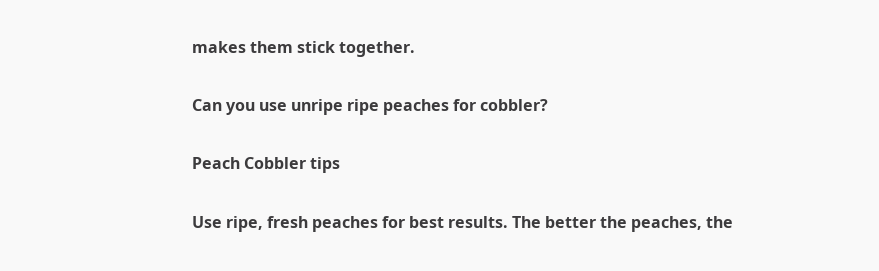makes them stick together.

Can you use unripe ripe peaches for cobbler?

Peach Cobbler tips

Use ripe, fresh peaches for best results. The better the peaches, the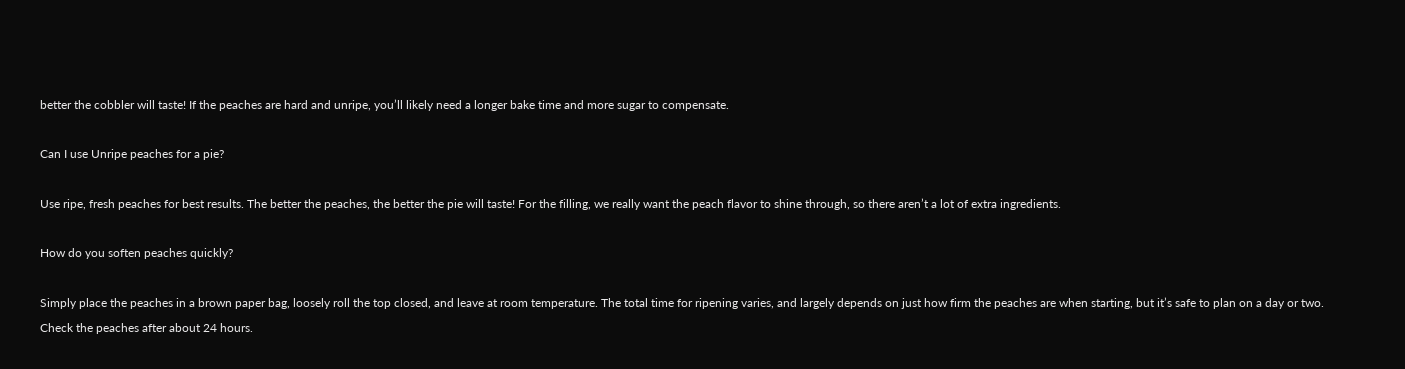better the cobbler will taste! If the peaches are hard and unripe, you’ll likely need a longer bake time and more sugar to compensate.

Can I use Unripe peaches for a pie?

Use ripe, fresh peaches for best results. The better the peaches, the better the pie will taste! For the filling, we really want the peach flavor to shine through, so there aren’t a lot of extra ingredients.

How do you soften peaches quickly?

Simply place the peaches in a brown paper bag, loosely roll the top closed, and leave at room temperature. The total time for ripening varies, and largely depends on just how firm the peaches are when starting, but it’s safe to plan on a day or two. Check the peaches after about 24 hours.